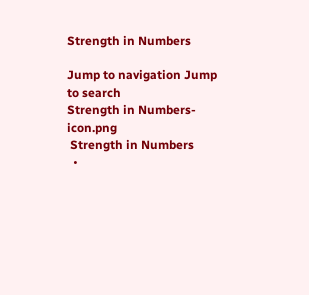Strength in Numbers

Jump to navigation Jump to search
Strength in Numbers-icon.png
 Strength in Numbers
  •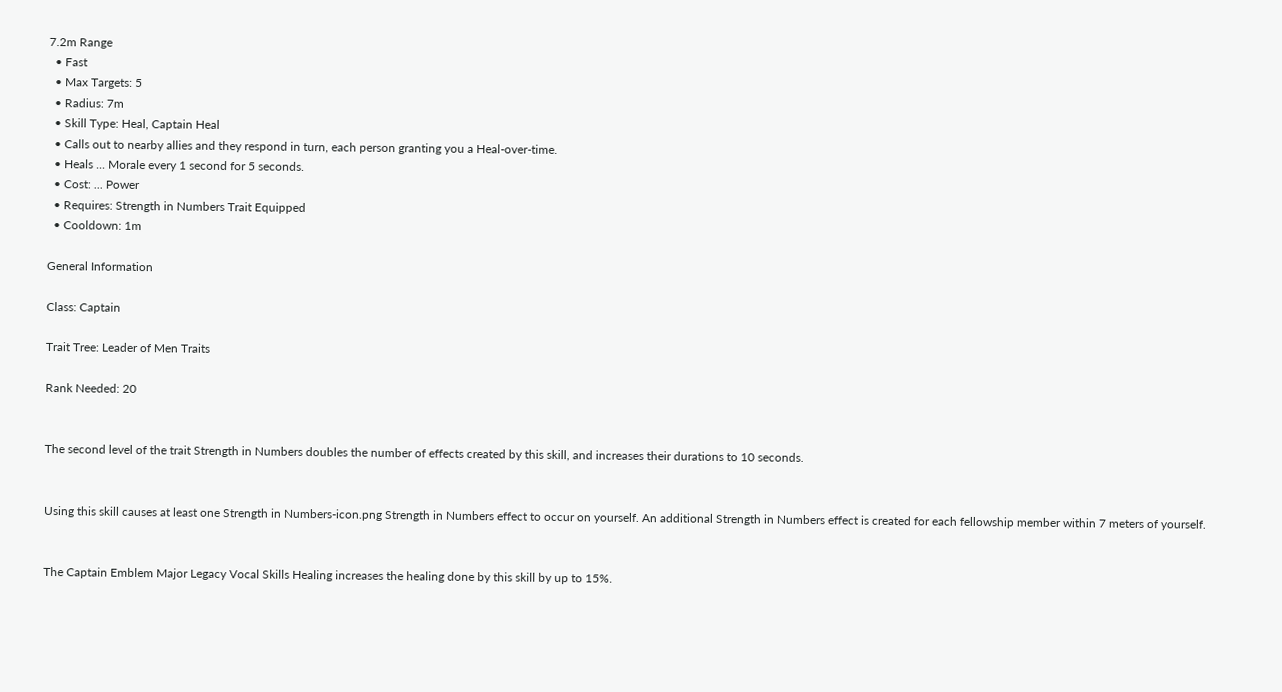7.2m Range
  • Fast
  • Max Targets: 5
  • Radius: 7m
  • Skill Type: Heal, Captain Heal
  • Calls out to nearby allies and they respond in turn, each person granting you a Heal-over-time.
  • Heals ... Morale every 1 second for 5 seconds.
  • Cost: ... Power
  • Requires: Strength in Numbers Trait Equipped
  • Cooldown: 1m

General Information

Class: Captain

Trait Tree: Leader of Men Traits

Rank Needed: 20


The second level of the trait Strength in Numbers doubles the number of effects created by this skill, and increases their durations to 10 seconds.


Using this skill causes at least one Strength in Numbers-icon.png Strength in Numbers effect to occur on yourself. An additional Strength in Numbers effect is created for each fellowship member within 7 meters of yourself.


The Captain Emblem Major Legacy Vocal Skills Healing increases the healing done by this skill by up to 15%.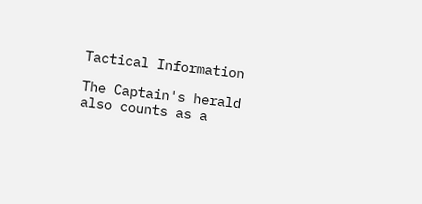Tactical Information

The Captain's herald also counts as a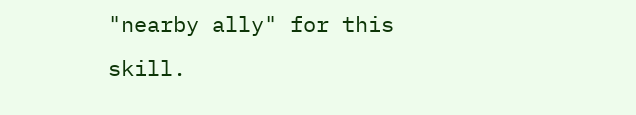"nearby ally" for this skill.